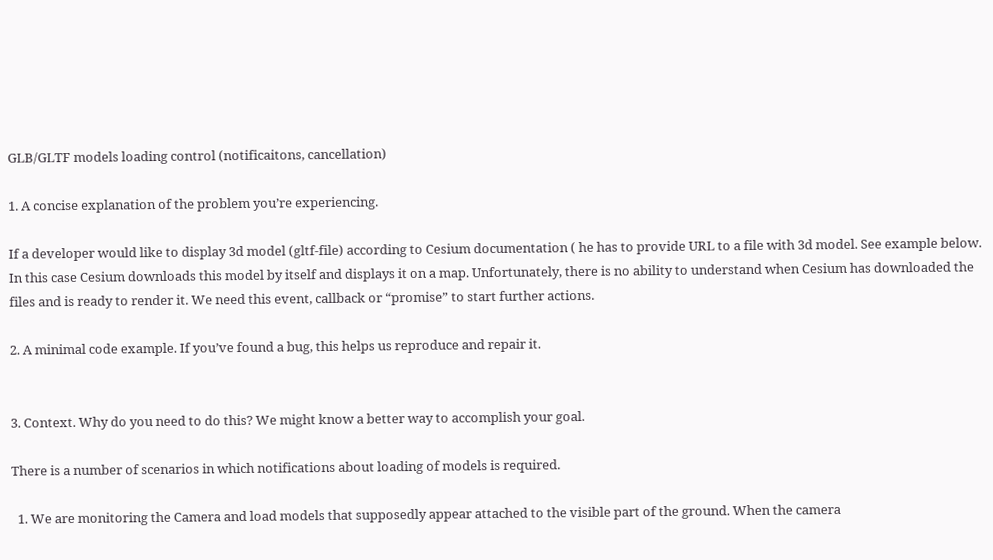GLB/GLTF models loading control (notificaitons, cancellation)

1. A concise explanation of the problem you’re experiencing.

If a developer would like to display 3d model (gltf-file) according to Cesium documentation ( he has to provide URL to a file with 3d model. See example below. In this case Cesium downloads this model by itself and displays it on a map. Unfortunately, there is no ability to understand when Cesium has downloaded the files and is ready to render it. We need this event, callback or “promise” to start further actions.

2. A minimal code example. If you’ve found a bug, this helps us reproduce and repair it.


3. Context. Why do you need to do this? We might know a better way to accomplish your goal.

There is a number of scenarios in which notifications about loading of models is required.

  1. We are monitoring the Camera and load models that supposedly appear attached to the visible part of the ground. When the camera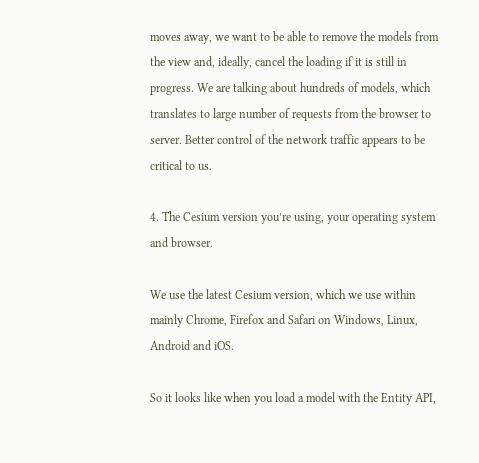moves away, we want to be able to remove the models from the view and, ideally, cancel the loading if it is still in progress. We are talking about hundreds of models, which translates to large number of requests from the browser to server. Better control of the network traffic appears to be critical to us.

4. The Cesium version you’re using, your operating system and browser.

We use the latest Cesium version, which we use within mainly Chrome, Firefox and Safari on Windows, Linux, Android and iOS.

So it looks like when you load a model with the Entity API,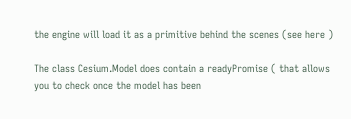the engine will load it as a primitive behind the scenes (see here )

The class Cesium.Model does contain a readyPromise ( that allows you to check once the model has been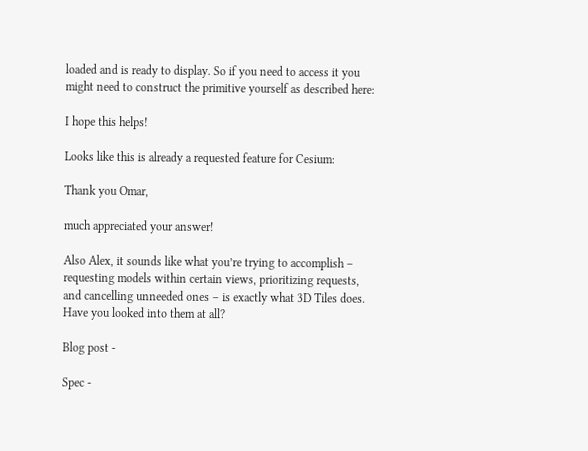loaded and is ready to display. So if you need to access it you might need to construct the primitive yourself as described here:

I hope this helps!

Looks like this is already a requested feature for Cesium:

Thank you Omar,

much appreciated your answer!

Also Alex, it sounds like what you’re trying to accomplish – requesting models within certain views, prioritizing requests, and cancelling unneeded ones – is exactly what 3D Tiles does. Have you looked into them at all?

Blog post -

Spec -